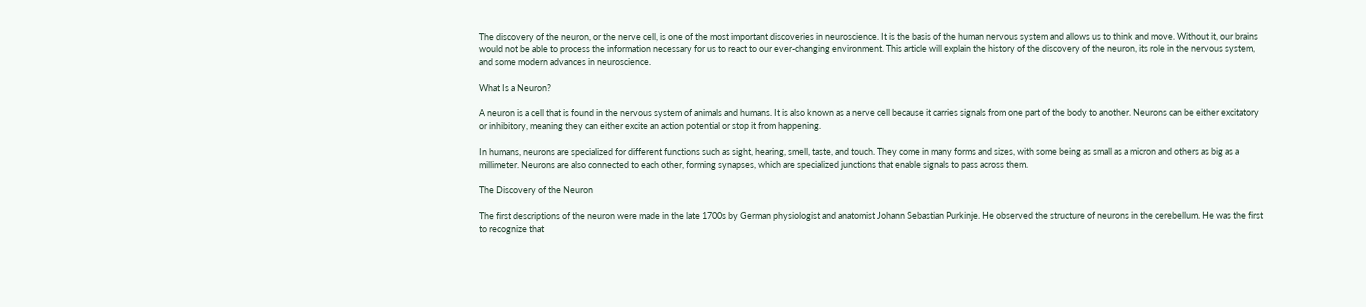The discovery of the neuron, or the nerve cell, is one of the most important discoveries in neuroscience. It is the basis of the human nervous system and allows us to think and move. Without it, our brains would not be able to process the information necessary for us to react to our ever-changing environment. This article will explain the history of the discovery of the neuron, its role in the nervous system, and some modern advances in neuroscience.

What Is a Neuron?

A neuron is a cell that is found in the nervous system of animals and humans. It is also known as a nerve cell because it carries signals from one part of the body to another. Neurons can be either excitatory or inhibitory, meaning they can either excite an action potential or stop it from happening.

In humans, neurons are specialized for different functions such as sight, hearing, smell, taste, and touch. They come in many forms and sizes, with some being as small as a micron and others as big as a millimeter. Neurons are also connected to each other, forming synapses, which are specialized junctions that enable signals to pass across them.

The Discovery of the Neuron

The first descriptions of the neuron were made in the late 1700s by German physiologist and anatomist Johann Sebastian Purkinje. He observed the structure of neurons in the cerebellum. He was the first to recognize that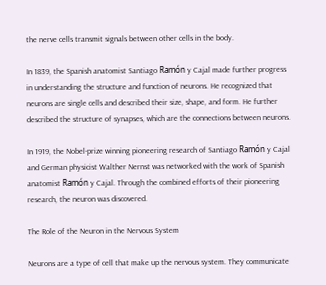the nerve cells transmit signals between other cells in the body.

In 1839, the Spanish anatomist Santiago Ramón y Cajal made further progress in understanding the structure and function of neurons. He recognized that neurons are single cells and described their size, shape, and form. He further described the structure of synapses, which are the connections between neurons.

In 1919, the Nobel-prize winning pioneering research of Santiago Ramón y Cajal and German physicist Walther Nernst was networked with the work of Spanish anatomist Ramón y Cajal. Through the combined efforts of their pioneering research, the neuron was discovered.

The Role of the Neuron in the Nervous System

Neurons are a type of cell that make up the nervous system. They communicate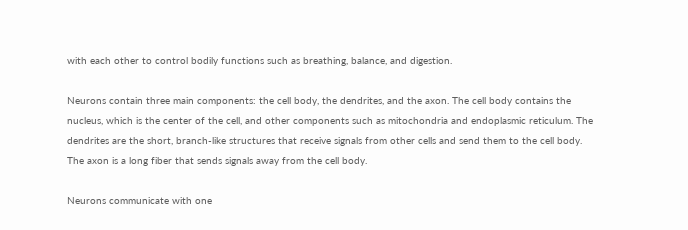with each other to control bodily functions such as breathing, balance, and digestion.

Neurons contain three main components: the cell body, the dendrites, and the axon. The cell body contains the nucleus, which is the center of the cell, and other components such as mitochondria and endoplasmic reticulum. The dendrites are the short, branch-like structures that receive signals from other cells and send them to the cell body. The axon is a long fiber that sends signals away from the cell body.

Neurons communicate with one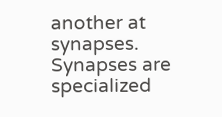another at synapses. Synapses are specialized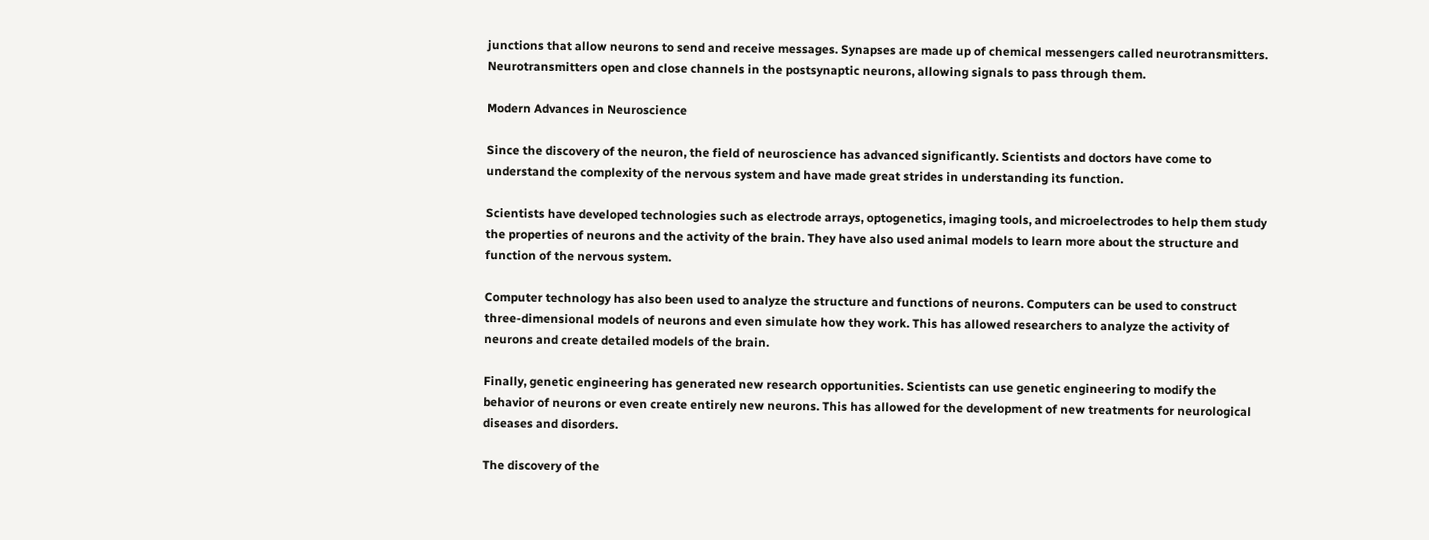junctions that allow neurons to send and receive messages. Synapses are made up of chemical messengers called neurotransmitters. Neurotransmitters open and close channels in the postsynaptic neurons, allowing signals to pass through them.

Modern Advances in Neuroscience

Since the discovery of the neuron, the field of neuroscience has advanced significantly. Scientists and doctors have come to understand the complexity of the nervous system and have made great strides in understanding its function.

Scientists have developed technologies such as electrode arrays, optogenetics, imaging tools, and microelectrodes to help them study the properties of neurons and the activity of the brain. They have also used animal models to learn more about the structure and function of the nervous system.

Computer technology has also been used to analyze the structure and functions of neurons. Computers can be used to construct three-dimensional models of neurons and even simulate how they work. This has allowed researchers to analyze the activity of neurons and create detailed models of the brain.

Finally, genetic engineering has generated new research opportunities. Scientists can use genetic engineering to modify the behavior of neurons or even create entirely new neurons. This has allowed for the development of new treatments for neurological diseases and disorders.

The discovery of the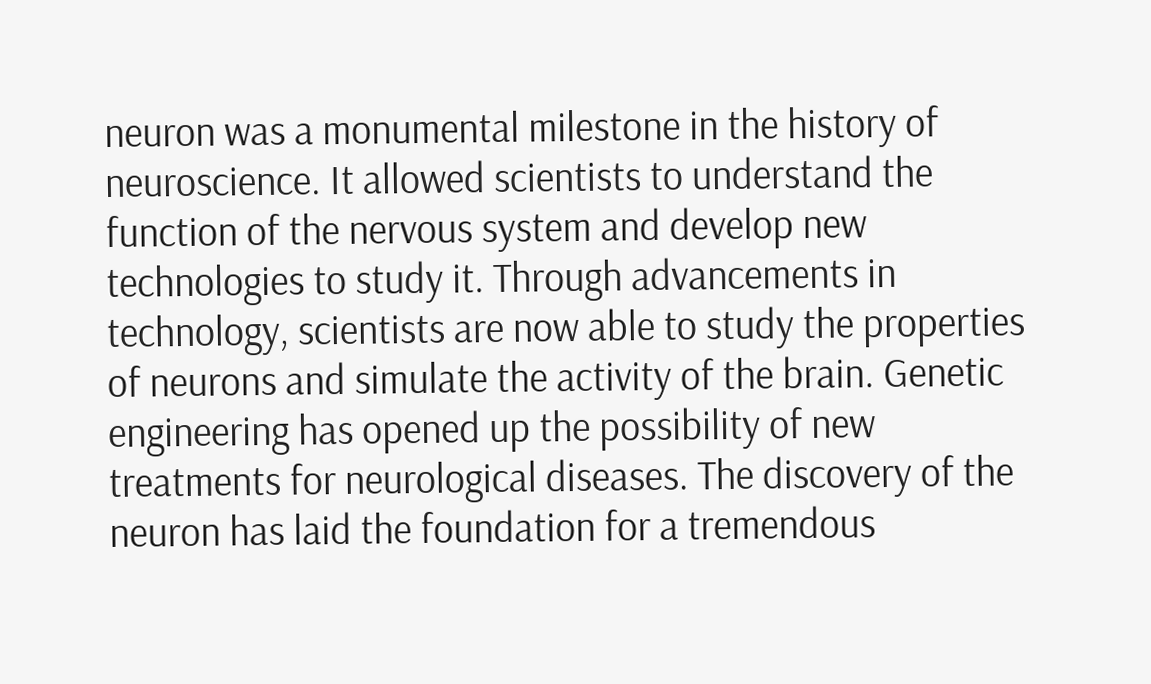neuron was a monumental milestone in the history of neuroscience. It allowed scientists to understand the function of the nervous system and develop new technologies to study it. Through advancements in technology, scientists are now able to study the properties of neurons and simulate the activity of the brain. Genetic engineering has opened up the possibility of new treatments for neurological diseases. The discovery of the neuron has laid the foundation for a tremendous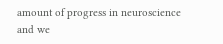amount of progress in neuroscience and we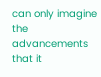can only imagine the advancements that it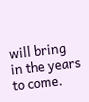will bring in the years to come.